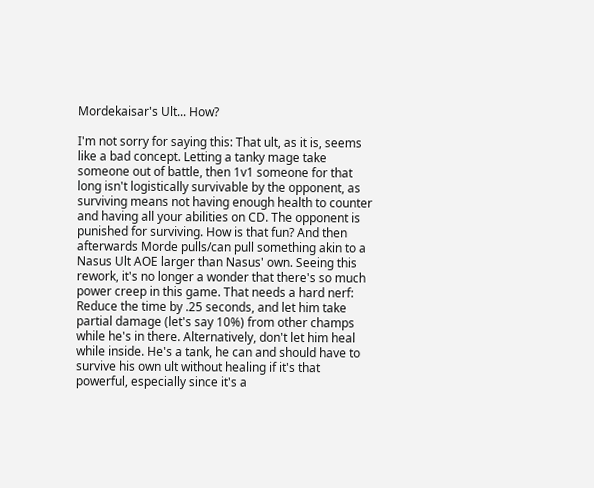Mordekaisar's Ult... How?

I'm not sorry for saying this: That ult, as it is, seems like a bad concept. Letting a tanky mage take someone out of battle, then 1v1 someone for that long isn't logistically survivable by the opponent, as surviving means not having enough health to counter and having all your abilities on CD. The opponent is punished for surviving. How is that fun? And then afterwards Morde pulls/can pull something akin to a Nasus Ult AOE larger than Nasus' own. Seeing this rework, it's no longer a wonder that there's so much power creep in this game. That needs a hard nerf: Reduce the time by .25 seconds, and let him take partial damage (let's say 10%) from other champs while he's in there. Alternatively, don't let him heal while inside. He's a tank, he can and should have to survive his own ult without healing if it's that powerful, especially since it's a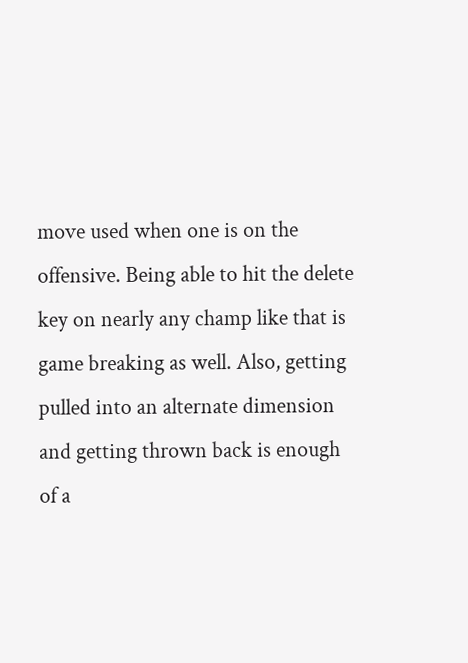move used when one is on the offensive. Being able to hit the delete key on nearly any champ like that is game breaking as well. Also, getting pulled into an alternate dimension and getting thrown back is enough of a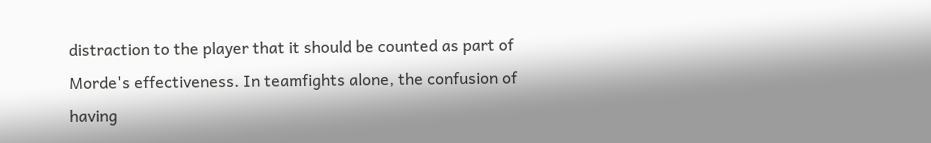distraction to the player that it should be counted as part of Morde's effectiveness. In teamfights alone, the confusion of having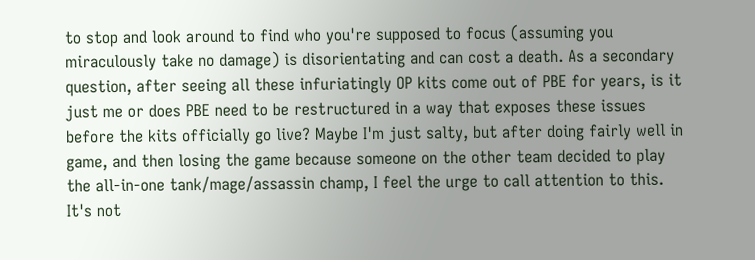to stop and look around to find who you're supposed to focus (assuming you miraculously take no damage) is disorientating and can cost a death. As a secondary question, after seeing all these infuriatingly OP kits come out of PBE for years, is it just me or does PBE need to be restructured in a way that exposes these issues before the kits officially go live? Maybe I'm just salty, but after doing fairly well in game, and then losing the game because someone on the other team decided to play the all-in-one tank/mage/assassin champ, I feel the urge to call attention to this. It's not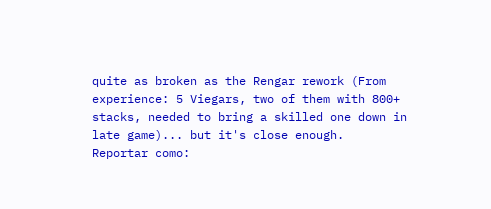quite as broken as the Rengar rework (From experience: 5 Viegars, two of them with 800+ stacks, needed to bring a skilled one down in late game)... but it's close enough.
Reportar como: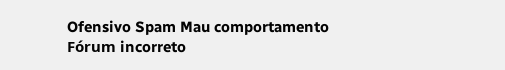Ofensivo Spam Mau comportamento Fórum incorreto